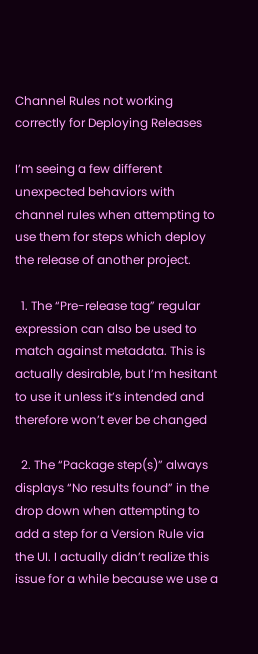Channel Rules not working correctly for Deploying Releases

I’m seeing a few different unexpected behaviors with channel rules when attempting to use them for steps which deploy the release of another project.

  1. The “Pre-release tag” regular expression can also be used to match against metadata. This is actually desirable, but I’m hesitant to use it unless it’s intended and therefore won’t ever be changed

  2. The “Package step(s)” always displays “No results found” in the drop down when attempting to add a step for a Version Rule via the UI. I actually didn’t realize this issue for a while because we use a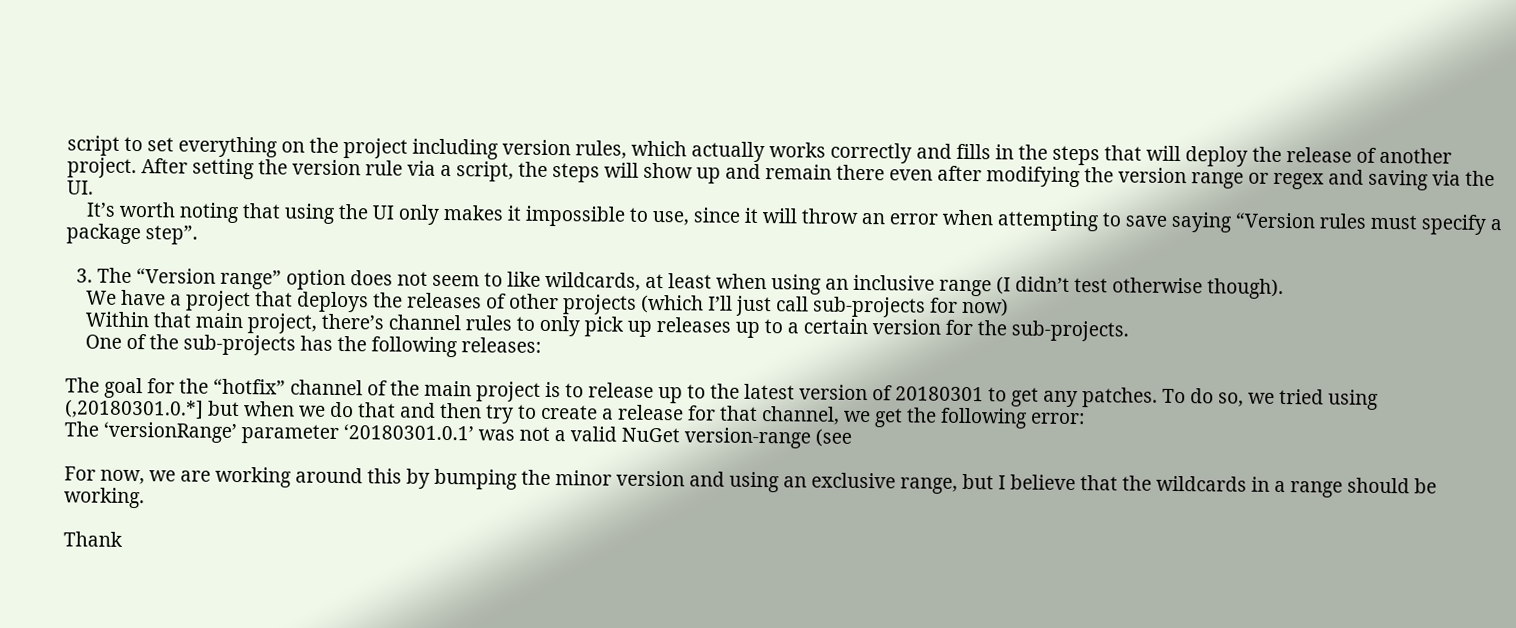script to set everything on the project including version rules, which actually works correctly and fills in the steps that will deploy the release of another project. After setting the version rule via a script, the steps will show up and remain there even after modifying the version range or regex and saving via the UI.
    It’s worth noting that using the UI only makes it impossible to use, since it will throw an error when attempting to save saying “Version rules must specify a package step”.

  3. The “Version range” option does not seem to like wildcards, at least when using an inclusive range (I didn’t test otherwise though).
    We have a project that deploys the releases of other projects (which I’ll just call sub-projects for now)
    Within that main project, there’s channel rules to only pick up releases up to a certain version for the sub-projects.
    One of the sub-projects has the following releases:

The goal for the “hotfix” channel of the main project is to release up to the latest version of 20180301 to get any patches. To do so, we tried using (,20180301.0.*] but when we do that and then try to create a release for that channel, we get the following error:
The ‘versionRange’ parameter ‘20180301.0.1’ was not a valid NuGet version-range (see

For now, we are working around this by bumping the minor version and using an exclusive range, but I believe that the wildcards in a range should be working.

Thank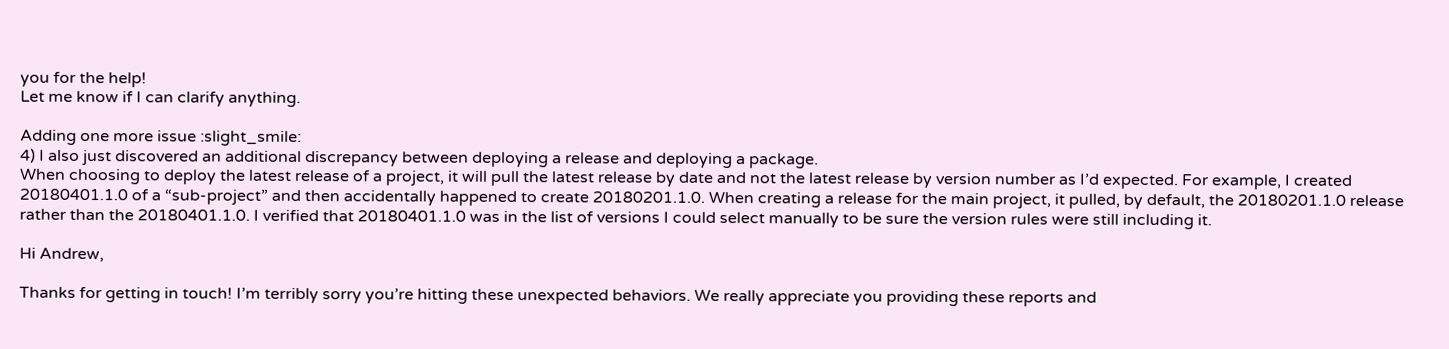you for the help!
Let me know if I can clarify anything.

Adding one more issue :slight_smile:
4) I also just discovered an additional discrepancy between deploying a release and deploying a package.
When choosing to deploy the latest release of a project, it will pull the latest release by date and not the latest release by version number as I’d expected. For example, I created 20180401.1.0 of a “sub-project” and then accidentally happened to create 20180201.1.0. When creating a release for the main project, it pulled, by default, the 20180201.1.0 release rather than the 20180401.1.0. I verified that 20180401.1.0 was in the list of versions I could select manually to be sure the version rules were still including it.

Hi Andrew,

Thanks for getting in touch! I’m terribly sorry you’re hitting these unexpected behaviors. We really appreciate you providing these reports and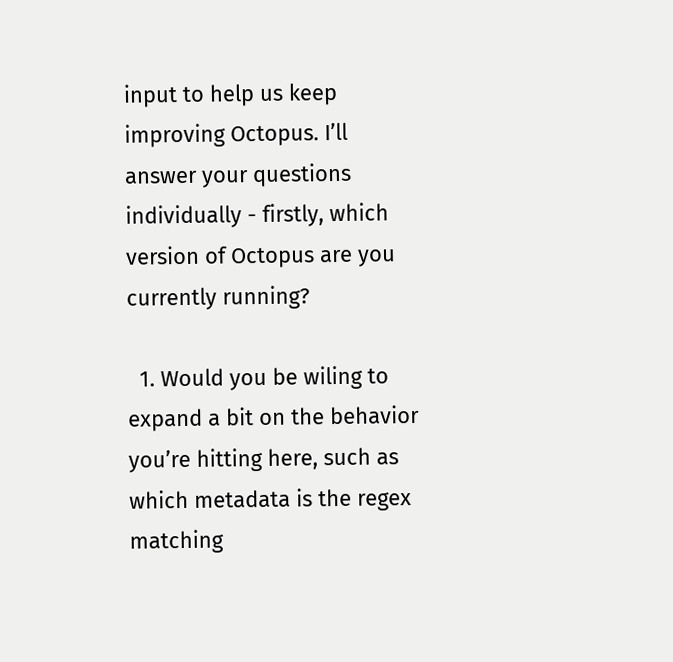input to help us keep improving Octopus. I’ll answer your questions individually - firstly, which version of Octopus are you currently running?

  1. Would you be wiling to expand a bit on the behavior you’re hitting here, such as which metadata is the regex matching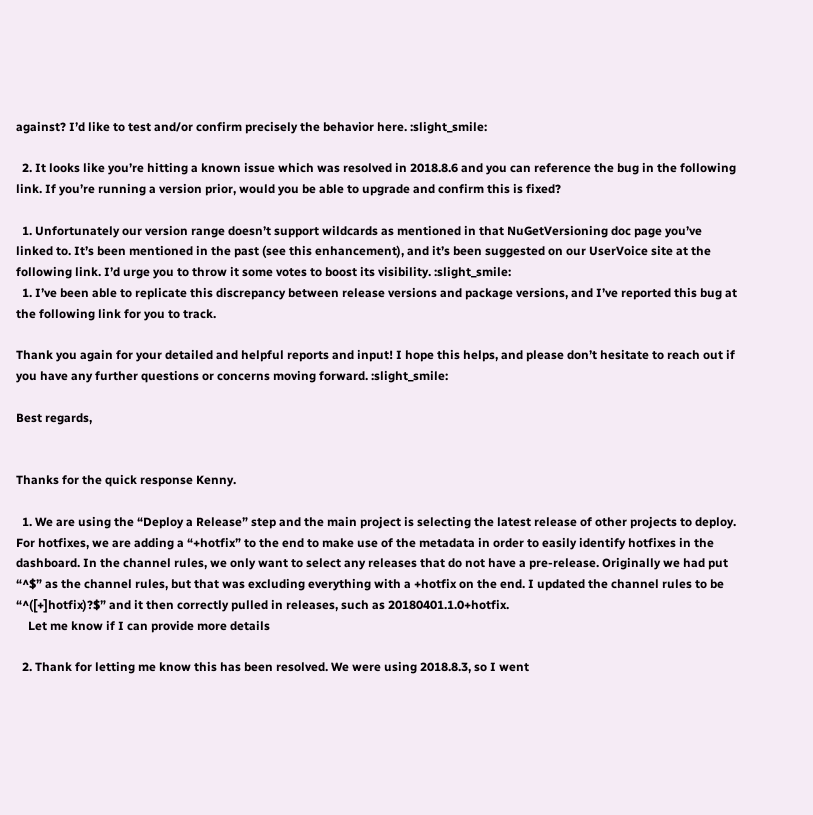against? I’d like to test and/or confirm precisely the behavior here. :slight_smile:

  2. It looks like you’re hitting a known issue which was resolved in 2018.8.6 and you can reference the bug in the following link. If you’re running a version prior, would you be able to upgrade and confirm this is fixed?

  1. Unfortunately our version range doesn’t support wildcards as mentioned in that NuGetVersioning doc page you’ve linked to. It’s been mentioned in the past (see this enhancement), and it’s been suggested on our UserVoice site at the following link. I’d urge you to throw it some votes to boost its visibility. :slight_smile:
  1. I’ve been able to replicate this discrepancy between release versions and package versions, and I’ve reported this bug at the following link for you to track.

Thank you again for your detailed and helpful reports and input! I hope this helps, and please don’t hesitate to reach out if you have any further questions or concerns moving forward. :slight_smile:

Best regards,


Thanks for the quick response Kenny.

  1. We are using the “Deploy a Release” step and the main project is selecting the latest release of other projects to deploy. For hotfixes, we are adding a “+hotfix” to the end to make use of the metadata in order to easily identify hotfixes in the dashboard. In the channel rules, we only want to select any releases that do not have a pre-release. Originally we had put “^$” as the channel rules, but that was excluding everything with a +hotfix on the end. I updated the channel rules to be “^([+]hotfix)?$” and it then correctly pulled in releases, such as 20180401.1.0+hotfix.
    Let me know if I can provide more details

  2. Thank for letting me know this has been resolved. We were using 2018.8.3, so I went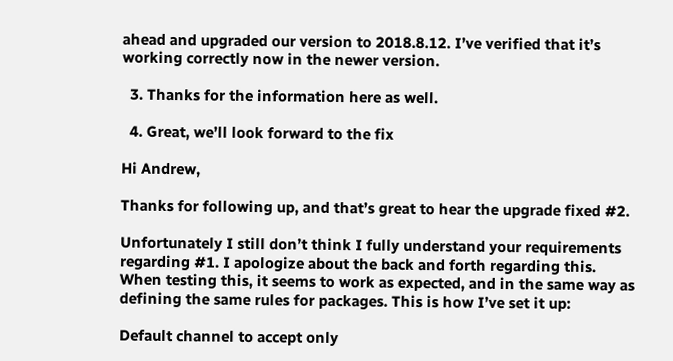ahead and upgraded our version to 2018.8.12. I’ve verified that it’s working correctly now in the newer version.

  3. Thanks for the information here as well.

  4. Great, we’ll look forward to the fix

Hi Andrew,

Thanks for following up, and that’s great to hear the upgrade fixed #2.

Unfortunately I still don’t think I fully understand your requirements regarding #1. I apologize about the back and forth regarding this. When testing this, it seems to work as expected, and in the same way as defining the same rules for packages. This is how I’ve set it up:

Default channel to accept only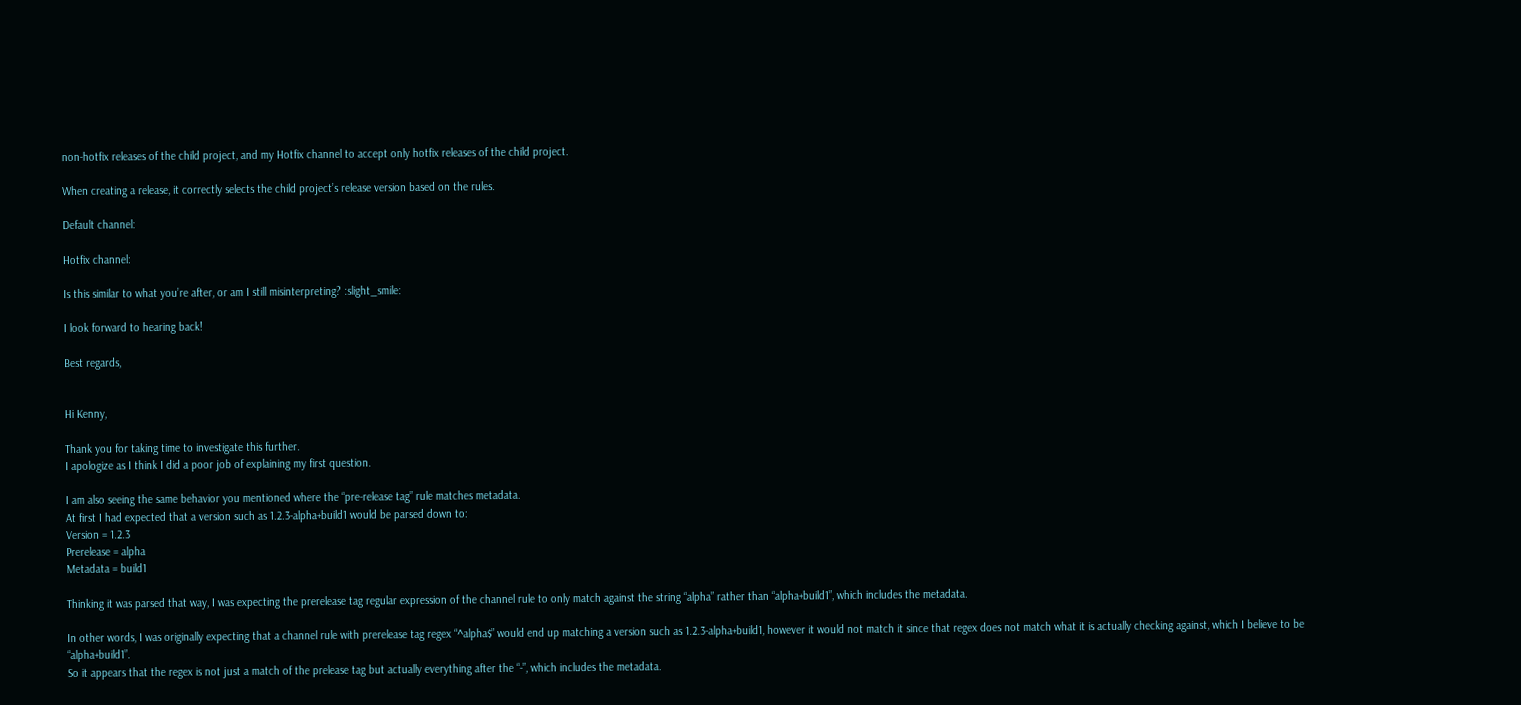non-hotfix releases of the child project, and my Hotfix channel to accept only hotfix releases of the child project.

When creating a release, it correctly selects the child project’s release version based on the rules.

Default channel:

Hotfix channel:

Is this similar to what you’re after, or am I still misinterpreting? :slight_smile:

I look forward to hearing back!

Best regards,


Hi Kenny,

Thank you for taking time to investigate this further.
I apologize as I think I did a poor job of explaining my first question.

I am also seeing the same behavior you mentioned where the “pre-release tag” rule matches metadata.
At first I had expected that a version such as 1.2.3-alpha+build1 would be parsed down to:
Version = 1.2.3
Prerelease = alpha
Metadata = build1

Thinking it was parsed that way, I was expecting the prerelease tag regular expression of the channel rule to only match against the string “alpha” rather than “alpha+build1”, which includes the metadata.

In other words, I was originally expecting that a channel rule with prerelease tag regex “^alpha$” would end up matching a version such as 1.2.3-alpha+build1, however it would not match it since that regex does not match what it is actually checking against, which I believe to be “alpha+build1”.
So it appears that the regex is not just a match of the prelease tag but actually everything after the “-”, which includes the metadata.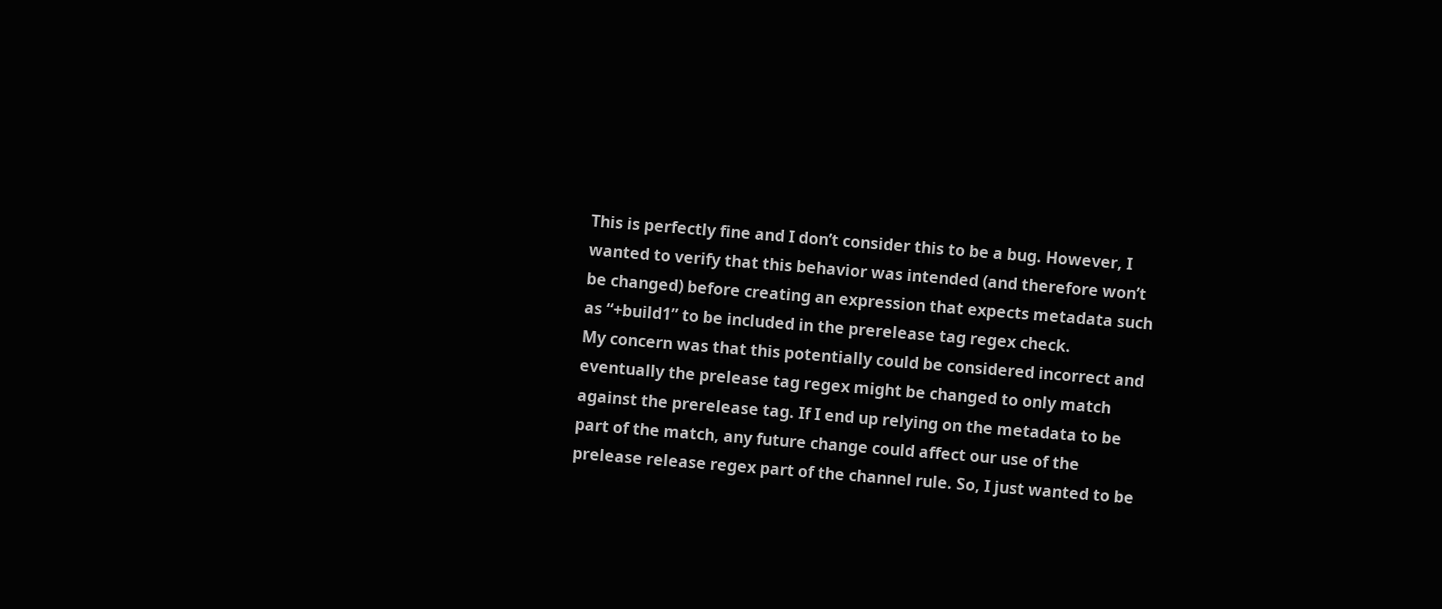This is perfectly fine and I don’t consider this to be a bug. However, I wanted to verify that this behavior was intended (and therefore won’t be changed) before creating an expression that expects metadata such as “+build1” to be included in the prerelease tag regex check.
My concern was that this potentially could be considered incorrect and eventually the prelease tag regex might be changed to only match against the prerelease tag. If I end up relying on the metadata to be part of the match, any future change could affect our use of the prelease release regex part of the channel rule. So, I just wanted to be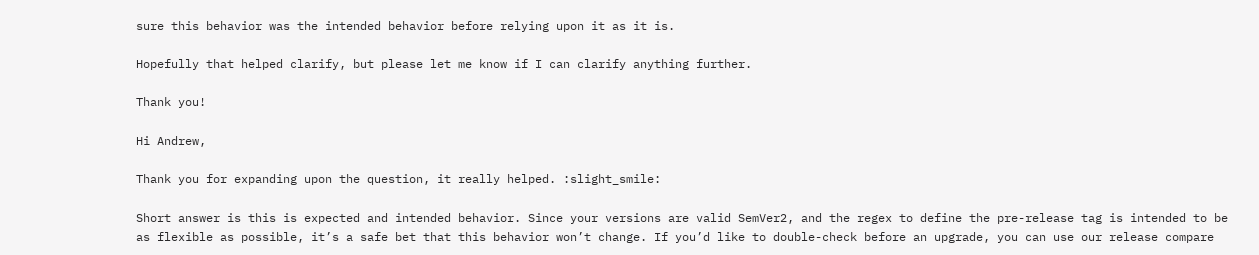sure this behavior was the intended behavior before relying upon it as it is.

Hopefully that helped clarify, but please let me know if I can clarify anything further.

Thank you!

Hi Andrew,

Thank you for expanding upon the question, it really helped. :slight_smile:

Short answer is this is expected and intended behavior. Since your versions are valid SemVer2, and the regex to define the pre-release tag is intended to be as flexible as possible, it’s a safe bet that this behavior won’t change. If you’d like to double-check before an upgrade, you can use our release compare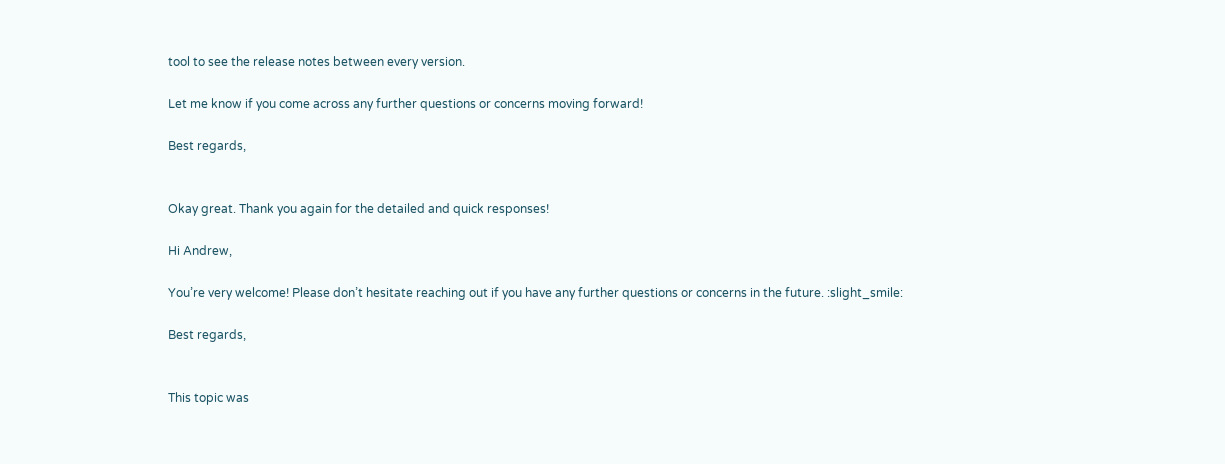tool to see the release notes between every version.

Let me know if you come across any further questions or concerns moving forward!

Best regards,


Okay great. Thank you again for the detailed and quick responses!

Hi Andrew,

You’re very welcome! Please don’t hesitate reaching out if you have any further questions or concerns in the future. :slight_smile:

Best regards,


This topic was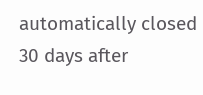automatically closed 30 days after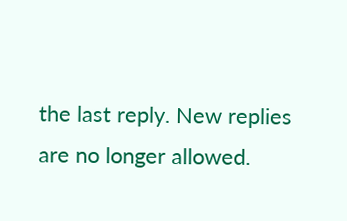the last reply. New replies are no longer allowed.